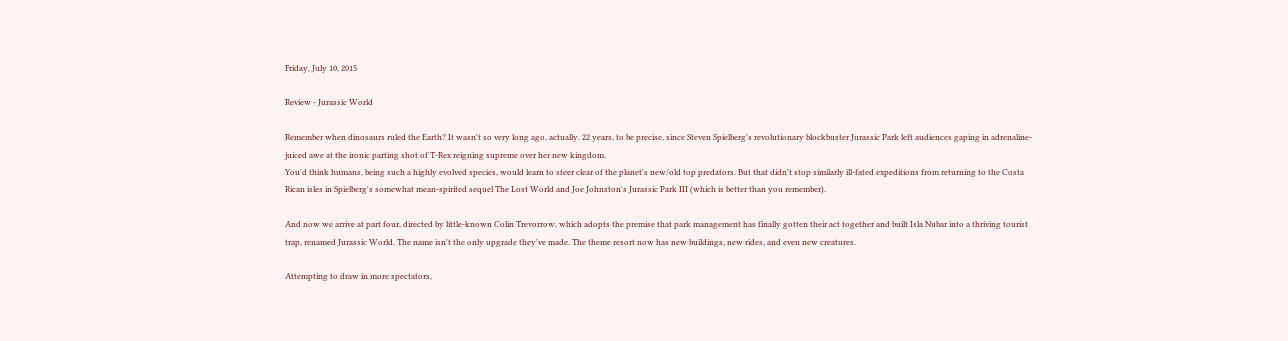Friday, July 10, 2015

Review - Jurassic World

Remember when dinosaurs ruled the Earth? It wasn't so very long ago, actually. 22 years, to be precise, since Steven Spielberg's revolutionary blockbuster Jurassic Park left audiences gaping in adrenaline-juiced awe at the ironic parting shot of T-Rex reigning supreme over her new kingdom.
You'd think humans, being such a highly evolved species, would learn to steer clear of the planet's new/old top predators. But that didn't stop similarly ill-fated expeditions from returning to the Costa Rican isles in Spielberg's somewhat mean-spirited sequel The Lost World and Joe Johnston's Jurassic Park III (which is better than you remember).

And now we arrive at part four, directed by little-known Colin Trevorrow, which adopts the premise that park management has finally gotten their act together and built Isla Nubar into a thriving tourist trap, renamed Jurassic World. The name isn't the only upgrade they've made. The theme resort now has new buildings, new rides, and even new creatures.

Attempting to draw in more spectators,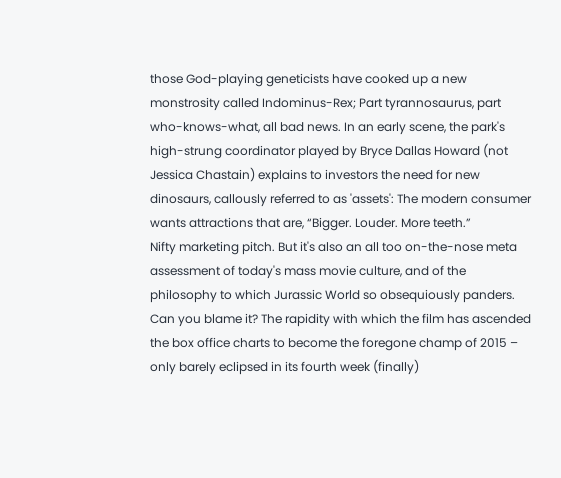those God-playing geneticists have cooked up a new monstrosity called Indominus-Rex; Part tyrannosaurus, part who-knows-what, all bad news. In an early scene, the park's high-strung coordinator played by Bryce Dallas Howard (not Jessica Chastain) explains to investors the need for new dinosaurs, callously referred to as 'assets': The modern consumer wants attractions that are, “Bigger. Louder. More teeth.”
Nifty marketing pitch. But it's also an all too on-the-nose meta assessment of today's mass movie culture, and of the philosophy to which Jurassic World so obsequiously panders. Can you blame it? The rapidity with which the film has ascended the box office charts to become the foregone champ of 2015 – only barely eclipsed in its fourth week (finally)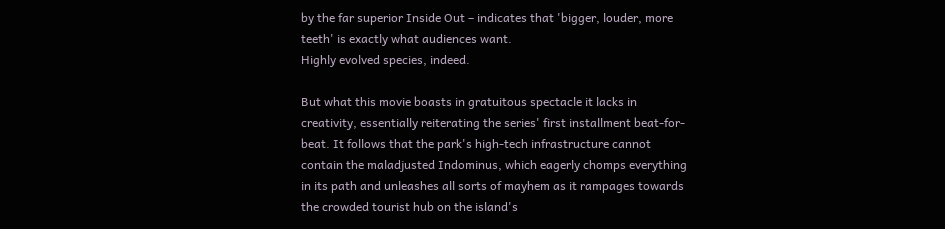by the far superior Inside Out – indicates that 'bigger, louder, more teeth' is exactly what audiences want.
Highly evolved species, indeed.

But what this movie boasts in gratuitous spectacle it lacks in creativity, essentially reiterating the series' first installment beat-for-beat. It follows that the park's high-tech infrastructure cannot contain the maladjusted Indominus, which eagerly chomps everything in its path and unleashes all sorts of mayhem as it rampages towards the crowded tourist hub on the island's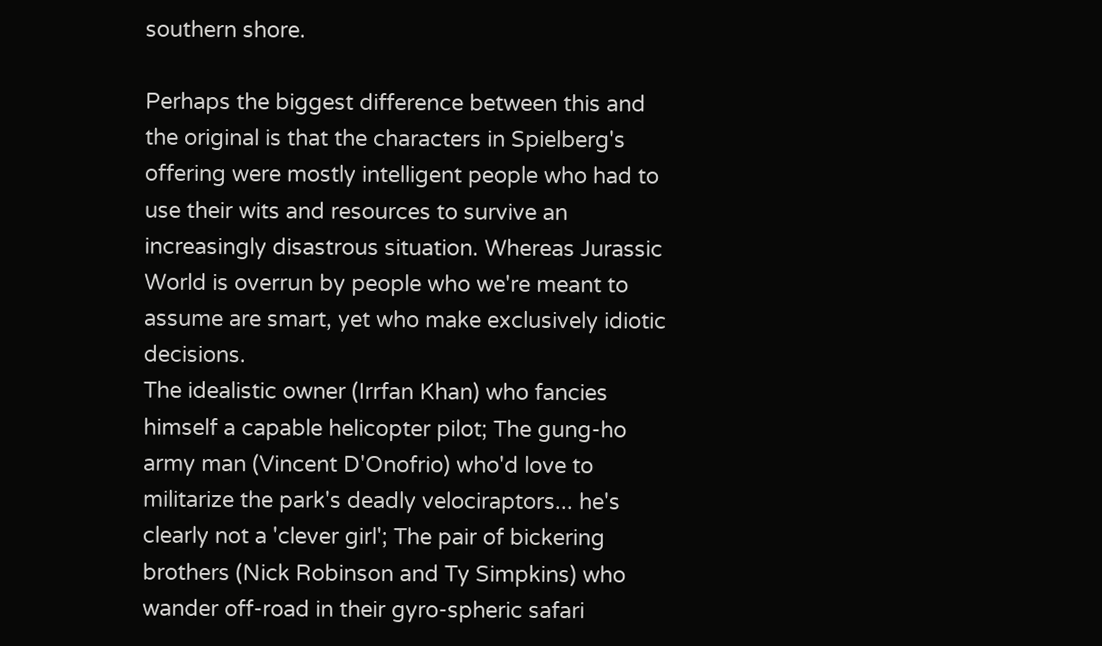southern shore.

Perhaps the biggest difference between this and the original is that the characters in Spielberg's offering were mostly intelligent people who had to use their wits and resources to survive an increasingly disastrous situation. Whereas Jurassic World is overrun by people who we're meant to assume are smart, yet who make exclusively idiotic decisions.
The idealistic owner (Irrfan Khan) who fancies himself a capable helicopter pilot; The gung-ho army man (Vincent D'Onofrio) who'd love to militarize the park's deadly velociraptors... he's clearly not a 'clever girl'; The pair of bickering brothers (Nick Robinson and Ty Simpkins) who wander off-road in their gyro-spheric safari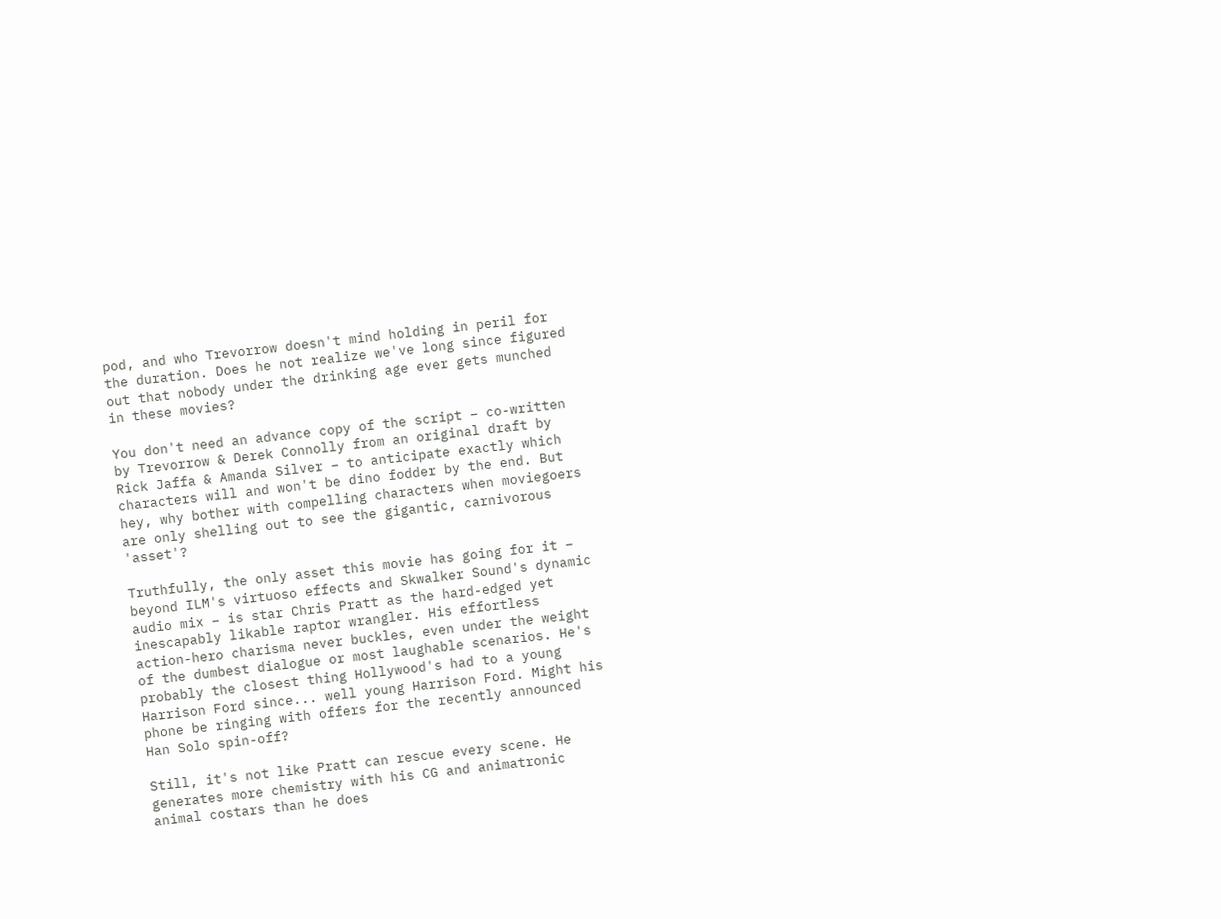pod, and who Trevorrow doesn't mind holding in peril for the duration. Does he not realize we've long since figured out that nobody under the drinking age ever gets munched in these movies?

You don't need an advance copy of the script – co-written by Trevorrow & Derek Connolly from an original draft by Rick Jaffa & Amanda Silver – to anticipate exactly which characters will and won't be dino fodder by the end. But hey, why bother with compelling characters when moviegoers are only shelling out to see the gigantic, carnivorous 'asset'?

Truthfully, the only asset this movie has going for it – beyond ILM's virtuoso effects and Skwalker Sound's dynamic audio mix – is star Chris Pratt as the hard-edged yet inescapably likable raptor wrangler. His effortless action-hero charisma never buckles, even under the weight of the dumbest dialogue or most laughable scenarios. He's probably the closest thing Hollywood's had to a young Harrison Ford since... well young Harrison Ford. Might his phone be ringing with offers for the recently announced Han Solo spin-off?

Still, it's not like Pratt can rescue every scene. He generates more chemistry with his CG and animatronic animal costars than he does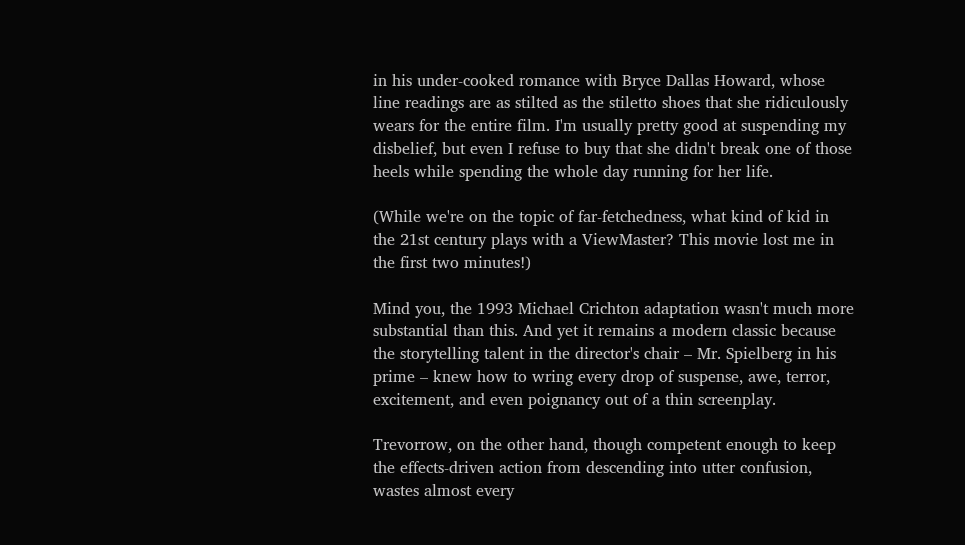in his under-cooked romance with Bryce Dallas Howard, whose line readings are as stilted as the stiletto shoes that she ridiculously wears for the entire film. I'm usually pretty good at suspending my disbelief, but even I refuse to buy that she didn't break one of those heels while spending the whole day running for her life.

(While we're on the topic of far-fetchedness, what kind of kid in the 21st century plays with a ViewMaster? This movie lost me in the first two minutes!)

Mind you, the 1993 Michael Crichton adaptation wasn't much more substantial than this. And yet it remains a modern classic because the storytelling talent in the director's chair – Mr. Spielberg in his prime – knew how to wring every drop of suspense, awe, terror, excitement, and even poignancy out of a thin screenplay.

Trevorrow, on the other hand, though competent enough to keep the effects-driven action from descending into utter confusion, wastes almost every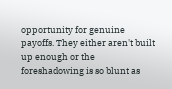opportunity for genuine payoffs. They either aren't built up enough or the foreshadowing is so blunt as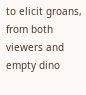to elicit groans, from both viewers and empty dino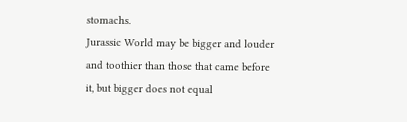stomachs.
Jurassic World may be bigger and louder and toothier than those that came before it, but bigger does not equal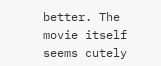better. The movie itself seems cutely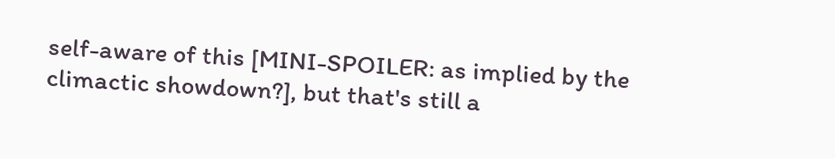self-aware of this [MINI-SPOILER: as implied by the climactic showdown?], but that's still a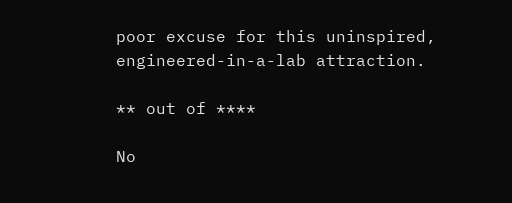poor excuse for this uninspired, engineered-in-a-lab attraction.

** out of ****

No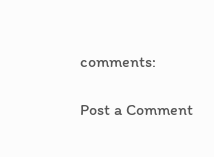comments:

Post a Comment